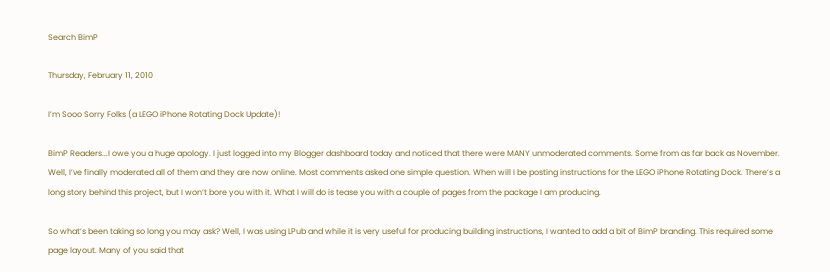Search BimP

Thursday, February 11, 2010

I’m Sooo Sorry Folks (a LEGO iPhone Rotating Dock Update)!

BimP Readers...I owe you a huge apology. I just logged into my Blogger dashboard today and noticed that there were MANY unmoderated comments. Some from as far back as November. Well, I’ve finally moderated all of them and they are now online. Most comments asked one simple question. When will I be posting instructions for the LEGO iPhone Rotating Dock. There’s a long story behind this project, but I won’t bore you with it. What I will do is tease you with a couple of pages from the package I am producing.

So what’s been taking so long you may ask? Well, I was using LPub and while it is very useful for producing building instructions, I wanted to add a bit of BimP branding. This required some page layout. Many of you said that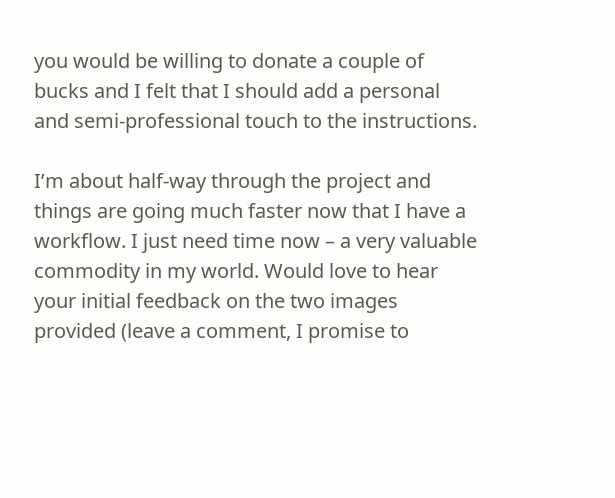you would be willing to donate a couple of bucks and I felt that I should add a personal and semi-professional touch to the instructions.

I’m about half-way through the project and things are going much faster now that I have a workflow. I just need time now – a very valuable commodity in my world. Would love to hear your initial feedback on the two images provided (leave a comment, I promise to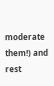moderate them!) and rest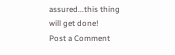assured...this thing will get done!
Post a Comment